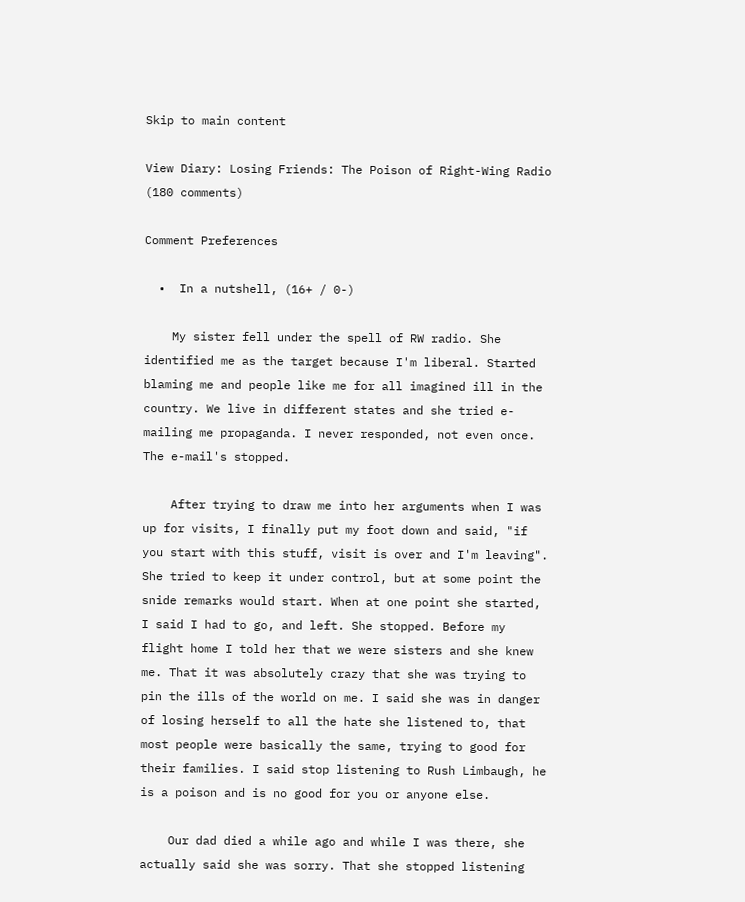Skip to main content

View Diary: Losing Friends: The Poison of Right-Wing Radio (180 comments)

Comment Preferences

  •  In a nutshell, (16+ / 0-)

    My sister fell under the spell of RW radio. She identified me as the target because I'm liberal. Started blaming me and people like me for all imagined ill in the country. We live in different states and she tried e-mailing me propaganda. I never responded, not even once. The e-mail's stopped.

    After trying to draw me into her arguments when I was up for visits, I finally put my foot down and said, "if you start with this stuff, visit is over and I'm leaving". She tried to keep it under control, but at some point the snide remarks would start. When at one point she started, I said I had to go, and left. She stopped. Before my flight home I told her that we were sisters and she knew me. That it was absolutely crazy that she was trying to pin the ills of the world on me. I said she was in danger of losing herself to all the hate she listened to, that most people were basically the same, trying to good for their families. I said stop listening to Rush Limbaugh, he is a poison and is no good for you or anyone else.

    Our dad died a while ago and while I was there, she actually said she was sorry. That she stopped listening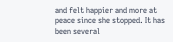and felt happier and more at peace since she stopped. It has been several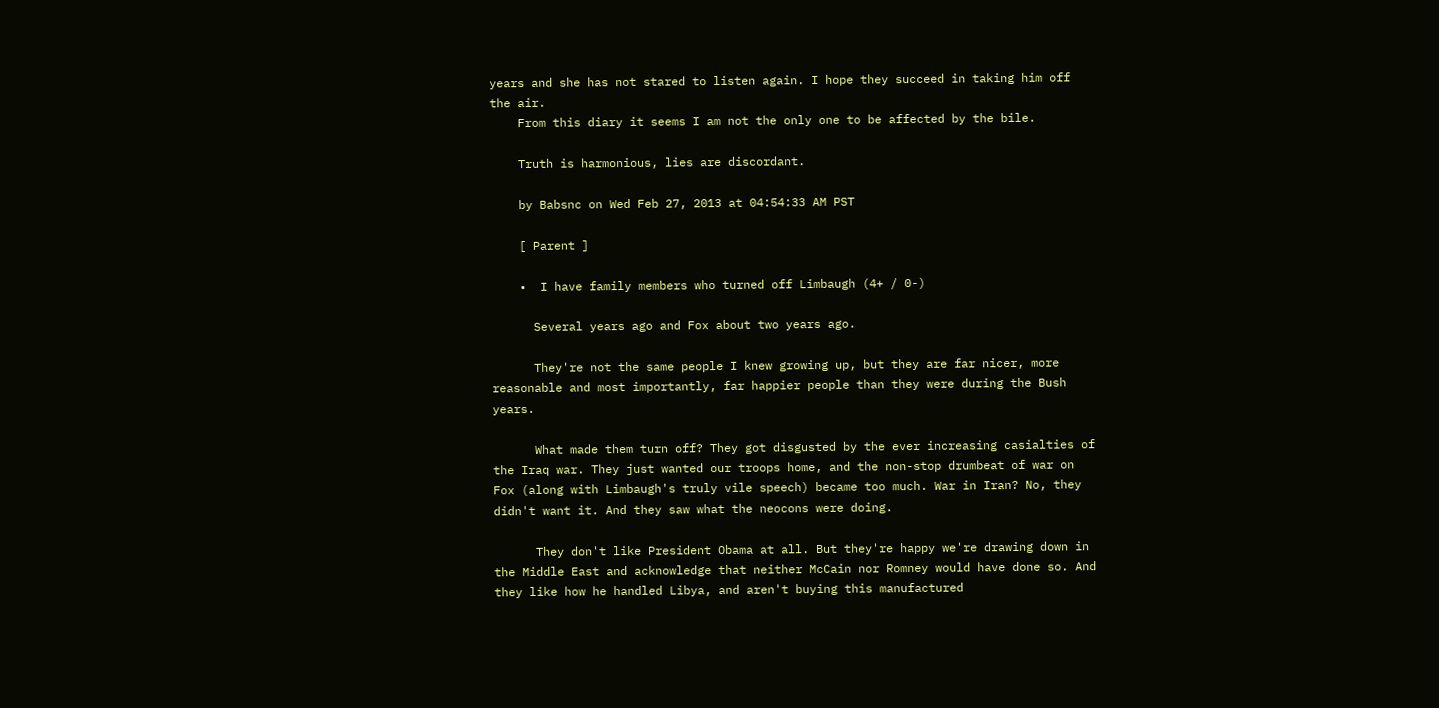years and she has not stared to listen again. I hope they succeed in taking him off the air.
    From this diary it seems I am not the only one to be affected by the bile.

    Truth is harmonious, lies are discordant.

    by Babsnc on Wed Feb 27, 2013 at 04:54:33 AM PST

    [ Parent ]

    •  I have family members who turned off Limbaugh (4+ / 0-)

      Several years ago and Fox about two years ago.

      They're not the same people I knew growing up, but they are far nicer, more reasonable and most importantly, far happier people than they were during the Bush years.

      What made them turn off? They got disgusted by the ever increasing casialties of the Iraq war. They just wanted our troops home, and the non-stop drumbeat of war on Fox (along with Limbaugh's truly vile speech) became too much. War in Iran? No, they didn't want it. And they saw what the neocons were doing.

      They don't like President Obama at all. But they're happy we're drawing down in the Middle East and acknowledge that neither McCain nor Romney would have done so. And they like how he handled Libya, and aren't buying this manufactured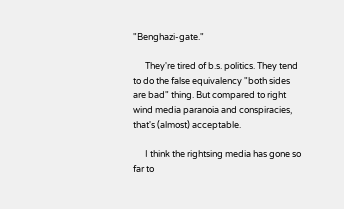"Benghazi-gate."

      They're tired of b.s. politics. They tend to do the false equivalency "both sides are bad" thing. But compared to right wind media paranoia and conspiracies, that's (almost) acceptable.

      I think the rightsing media has gone so far to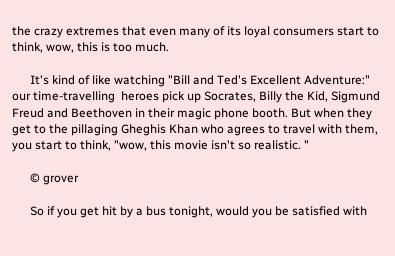the crazy extremes that even many of its loyal consumers start to think, wow, this is too much.

      It's kind of like watching "Bill and Ted's Excellent Adventure:" our time-travelling  heroes pick up Socrates, Billy the Kid, Sigmund Freud and Beethoven in their magic phone booth. But when they get to the pillaging Gheghis Khan who agrees to travel with them, you start to think, "wow, this movie isn't so realistic. "

      © grover

      So if you get hit by a bus tonight, would you be satisfied with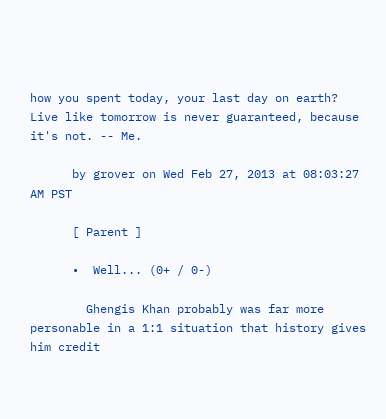how you spent today, your last day on earth? Live like tomorrow is never guaranteed, because it's not. -- Me.

      by grover on Wed Feb 27, 2013 at 08:03:27 AM PST

      [ Parent ]

      •  Well... (0+ / 0-)

        Ghengis Khan probably was far more personable in a 1:1 situation that history gives him credit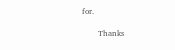for.

        Thanks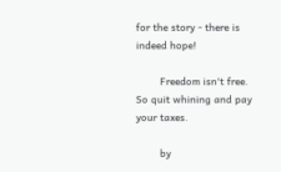for the story - there is indeed hope!

        Freedom isn't free. So quit whining and pay your taxes.

        by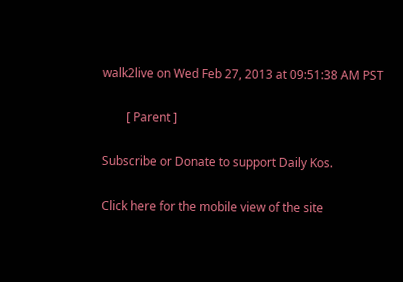walk2live on Wed Feb 27, 2013 at 09:51:38 AM PST

        [ Parent ]

Subscribe or Donate to support Daily Kos.

Click here for the mobile view of the site